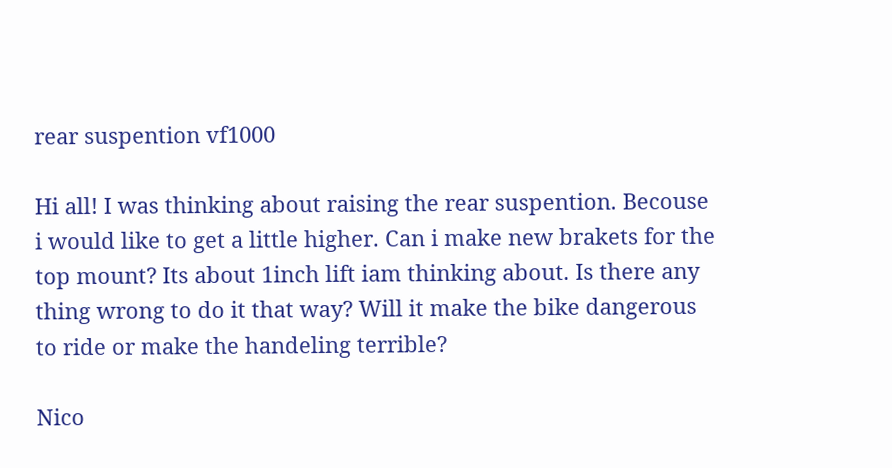rear suspention vf1000

Hi all! I was thinking about raising the rear suspention. Becouse i would like to get a little higher. Can i make new brakets for the top mount? Its about 1inch lift iam thinking about. Is there any thing wrong to do it that way? Will it make the bike dangerous to ride or make the handeling terrible?

Nico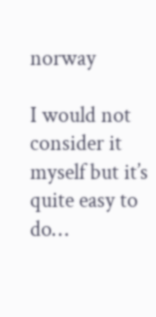norway

I would not consider it myself but it’s quite easy to do…